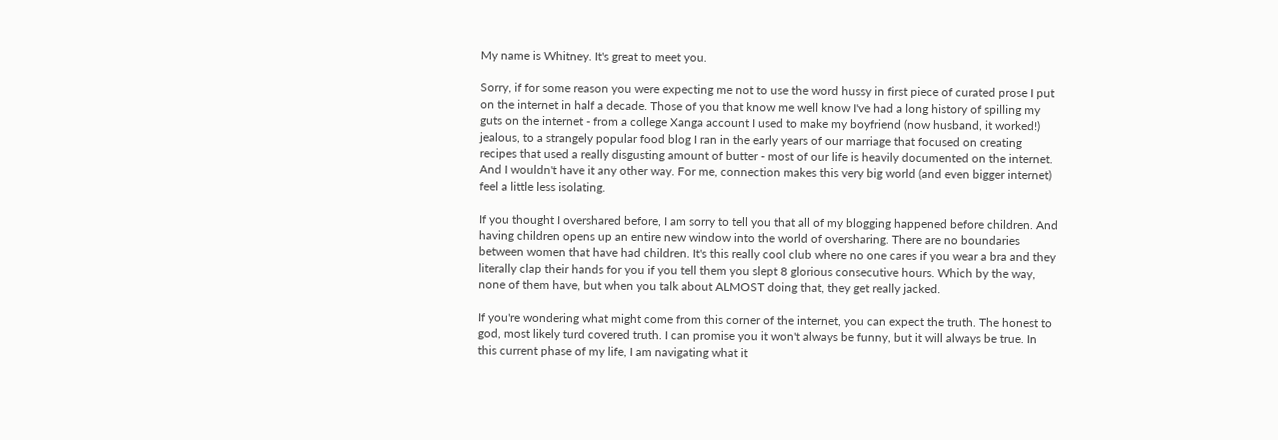My name is Whitney. It's great to meet you.

Sorry, if for some reason you were expecting me not to use the word hussy in first piece of curated prose I put on the internet in half a decade. Those of you that know me well know I've had a long history of spilling my guts on the internet - from a college Xanga account I used to make my boyfriend (now husband, it worked!) jealous, to a strangely popular food blog I ran in the early years of our marriage that focused on creating recipes that used a really disgusting amount of butter - most of our life is heavily documented on the internet. And I wouldn't have it any other way. For me, connection makes this very big world (and even bigger internet) feel a little less isolating.

If you thought I overshared before, I am sorry to tell you that all of my blogging happened before children. And having children opens up an entire new window into the world of oversharing. There are no boundaries between women that have had children. It's this really cool club where no one cares if you wear a bra and they literally clap their hands for you if you tell them you slept 8 glorious consecutive hours. Which by the way, none of them have, but when you talk about ALMOST doing that, they get really jacked.

If you're wondering what might come from this corner of the internet, you can expect the truth. The honest to god, most likely turd covered truth. I can promise you it won't always be funny, but it will always be true. In this current phase of my life, I am navigating what it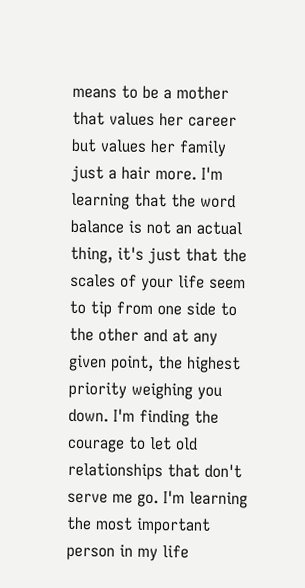means to be a mother that values her career but values her family just a hair more. I'm learning that the word balance is not an actual thing, it's just that the scales of your life seem to tip from one side to the other and at any given point, the highest priority weighing you down. I'm finding the courage to let old relationships that don't serve me go. I'm learning the most important person in my life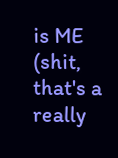is ME (shit, that's a really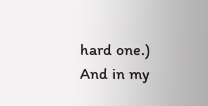hard one.)  And in my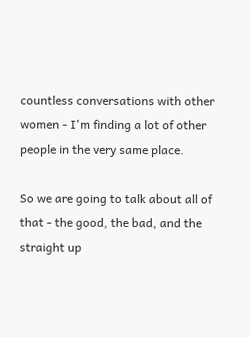countless conversations with other women - I'm finding a lot of other people in the very same place.

So we are going to talk about all of that - the good, the bad, and the straight up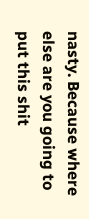nasty. Because where else are you going to put this shit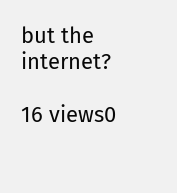but the internet?

16 views0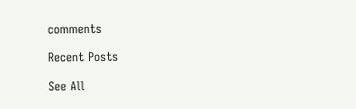comments

Recent Posts

See All